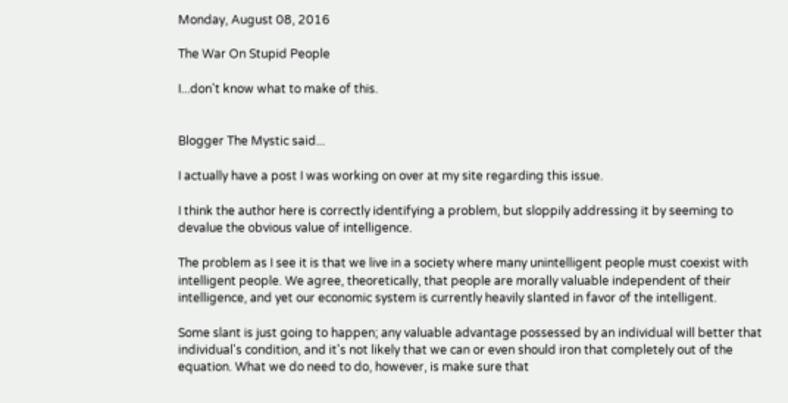Monday, August 08, 2016

The War On Stupid People

I...don't know what to make of this.


Blogger The Mystic said...

I actually have a post I was working on over at my site regarding this issue.

I think the author here is correctly identifying a problem, but sloppily addressing it by seeming to devalue the obvious value of intelligence.

The problem as I see it is that we live in a society where many unintelligent people must coexist with intelligent people. We agree, theoretically, that people are morally valuable independent of their intelligence, and yet our economic system is currently heavily slanted in favor of the intelligent.

Some slant is just going to happen; any valuable advantage possessed by an individual will better that individual's condition, and it's not likely that we can or even should iron that completely out of the equation. What we do need to do, however, is make sure that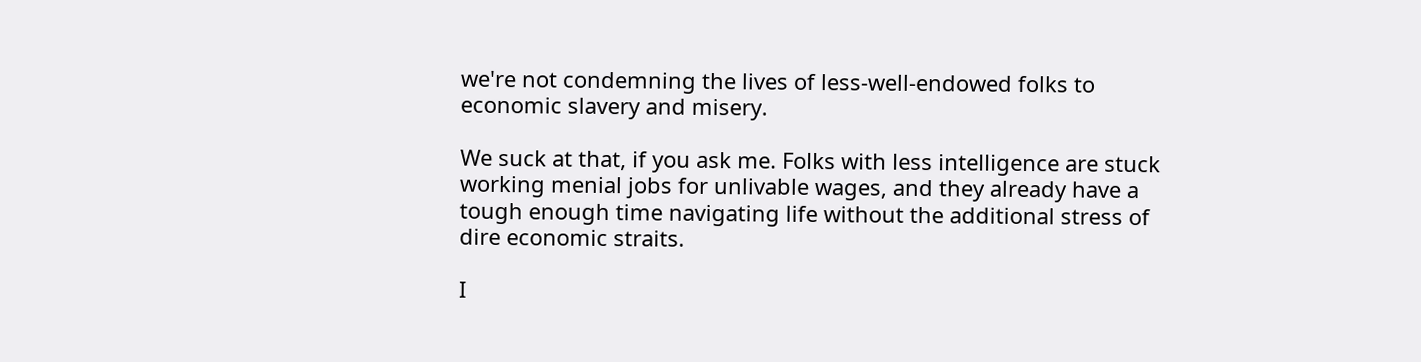we're not condemning the lives of less-well-endowed folks to economic slavery and misery.

We suck at that, if you ask me. Folks with less intelligence are stuck working menial jobs for unlivable wages, and they already have a tough enough time navigating life without the additional stress of dire economic straits.

I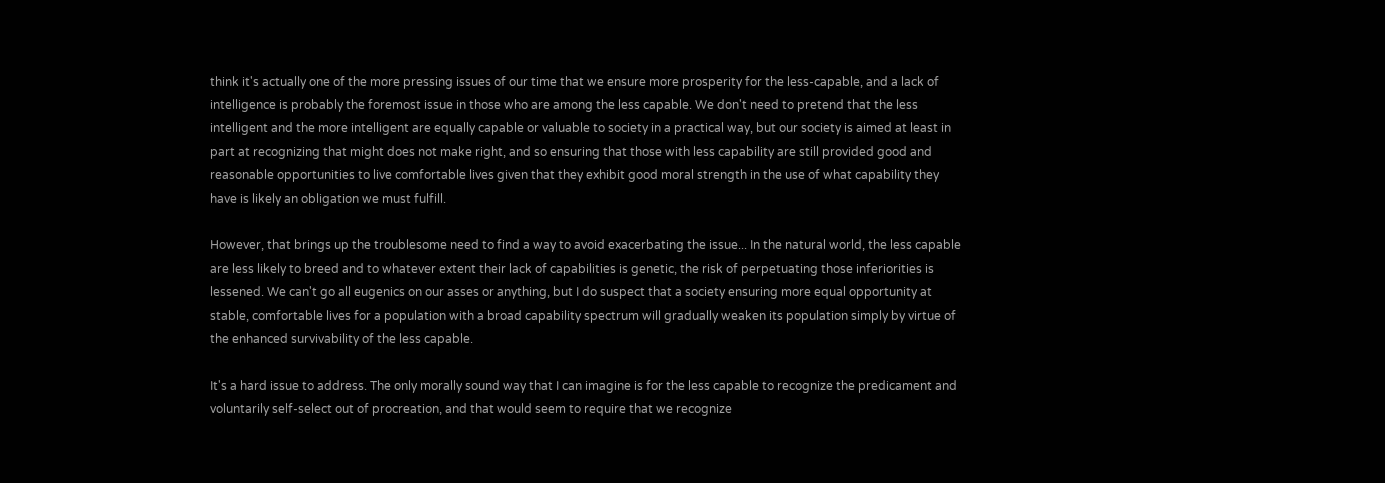think it's actually one of the more pressing issues of our time that we ensure more prosperity for the less-capable, and a lack of intelligence is probably the foremost issue in those who are among the less capable. We don't need to pretend that the less intelligent and the more intelligent are equally capable or valuable to society in a practical way, but our society is aimed at least in part at recognizing that might does not make right, and so ensuring that those with less capability are still provided good and reasonable opportunities to live comfortable lives given that they exhibit good moral strength in the use of what capability they have is likely an obligation we must fulfill.

However, that brings up the troublesome need to find a way to avoid exacerbating the issue... In the natural world, the less capable are less likely to breed and to whatever extent their lack of capabilities is genetic, the risk of perpetuating those inferiorities is lessened. We can't go all eugenics on our asses or anything, but I do suspect that a society ensuring more equal opportunity at stable, comfortable lives for a population with a broad capability spectrum will gradually weaken its population simply by virtue of the enhanced survivability of the less capable.

It's a hard issue to address. The only morally sound way that I can imagine is for the less capable to recognize the predicament and voluntarily self-select out of procreation, and that would seem to require that we recognize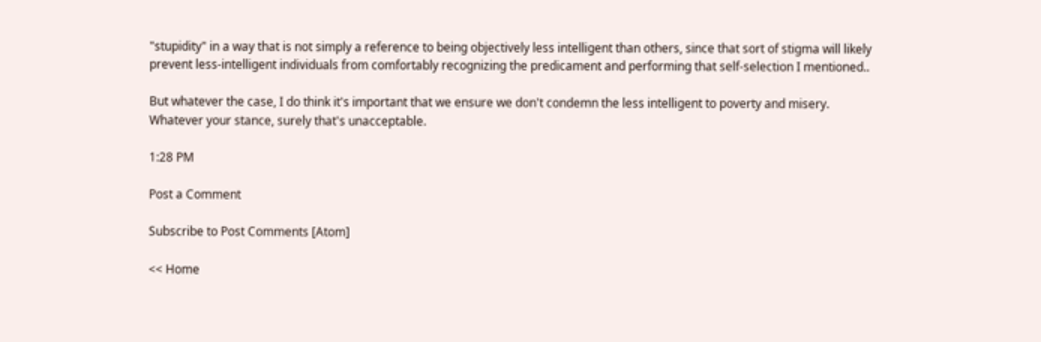"stupidity" in a way that is not simply a reference to being objectively less intelligent than others, since that sort of stigma will likely prevent less-intelligent individuals from comfortably recognizing the predicament and performing that self-selection I mentioned..

But whatever the case, I do think it's important that we ensure we don't condemn the less intelligent to poverty and misery. Whatever your stance, surely that's unacceptable.

1:28 PM

Post a Comment

Subscribe to Post Comments [Atom]

<< Home